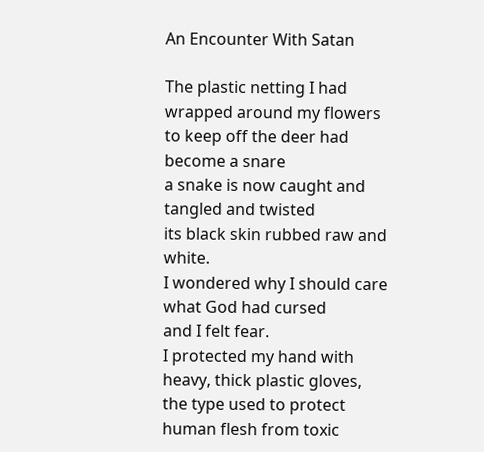An Encounter With Satan

The plastic netting I had wrapped around my flowers
to keep off the deer had become a snare
a snake is now caught and tangled and twisted
its black skin rubbed raw and white.
I wondered why I should care what God had cursed
and I felt fear.
I protected my hand with heavy, thick plastic gloves,
the type used to protect human flesh from toxic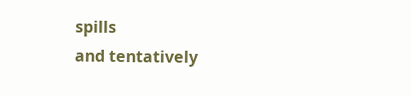spills
and tentatively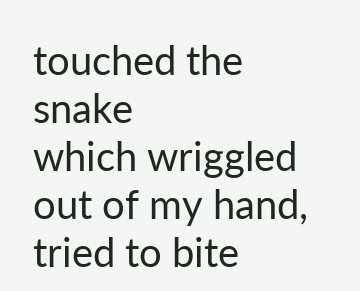touched the snake
which wriggled out of my hand, tried to bite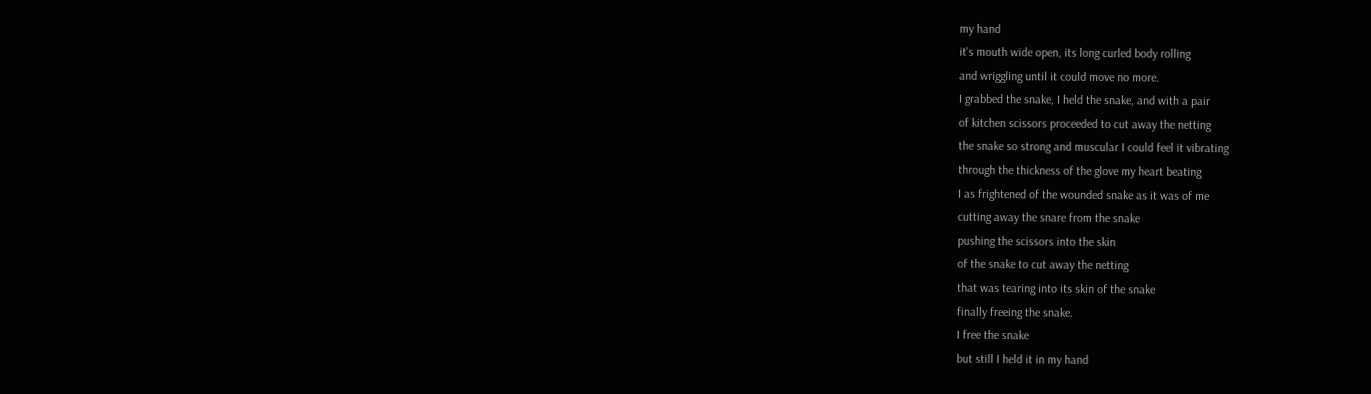my hand
it's mouth wide open, its long curled body rolling
and wriggling until it could move no more.
I grabbed the snake, I held the snake, and with a pair
of kitchen scissors proceeded to cut away the netting
the snake so strong and muscular I could feel it vibrating
through the thickness of the glove my heart beating
I as frightened of the wounded snake as it was of me
cutting away the snare from the snake
pushing the scissors into the skin
of the snake to cut away the netting
that was tearing into its skin of the snake
finally freeing the snake.
I free the snake
but still I held it in my hand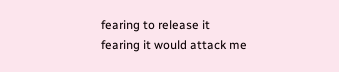fearing to release it
fearing it would attack me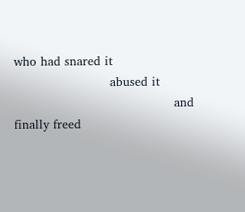who had snared it
                        abused it
                                        and finally freed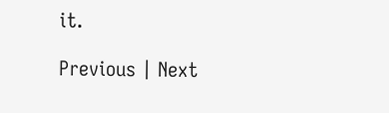it.

Previous | Next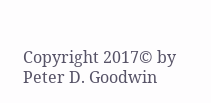Copyright 2017© by Peter D. Goodwin